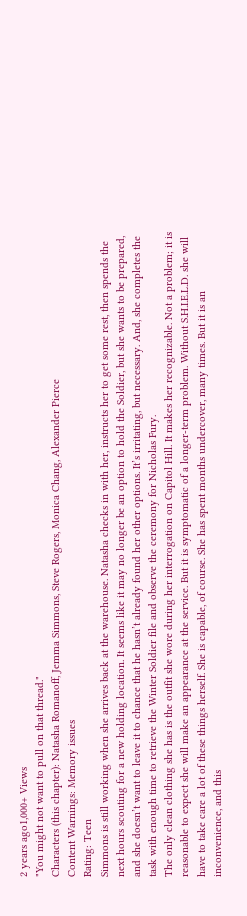2 years ago1,000+ Views
"You might not want to pull on that thread."
Characters (this chapter): Natasha Romanoff, Jemma Simmons, Steve Rogers, Monica Chang, Alexander Pierce
Content Warnings: Memory issues
Rating: Teen
Simmons is still working when she arrives back at the warehouse. Natasha checks in with her, instructs her to get some rest, then spends the next hours scouting for a new holding location. It seems like it may no longer be an option to hold the Soldier, but she wants to be prepared, and she doesn’t want to leave it to chance that he hasn’t already found her other options. It’s irritating, but necessary. And, she completes the task with enough time to retrieve the Winter Soldier file and observe the ceremony for Nicholas Fury.
The only clean clothing she has is the outfit she wore during her interrogation on Capitol Hill. It makes her recognizable. Not a problem; it is reasonable to expect she will make an appearance at the service. But it is symptomatic of a longer-term problem. Without S.H.I.E.L.D. she will have to take care a lot of these things herself. She is capable, of course. She has spent months undercover, many times. But it is an inconvenience, and this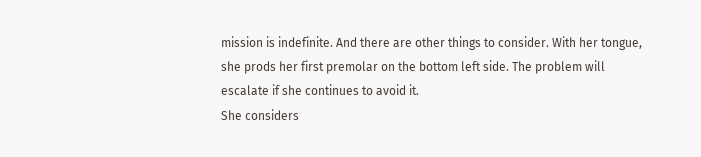mission is indefinite. And there are other things to consider. With her tongue, she prods her first premolar on the bottom left side. The problem will escalate if she continues to avoid it.
She considers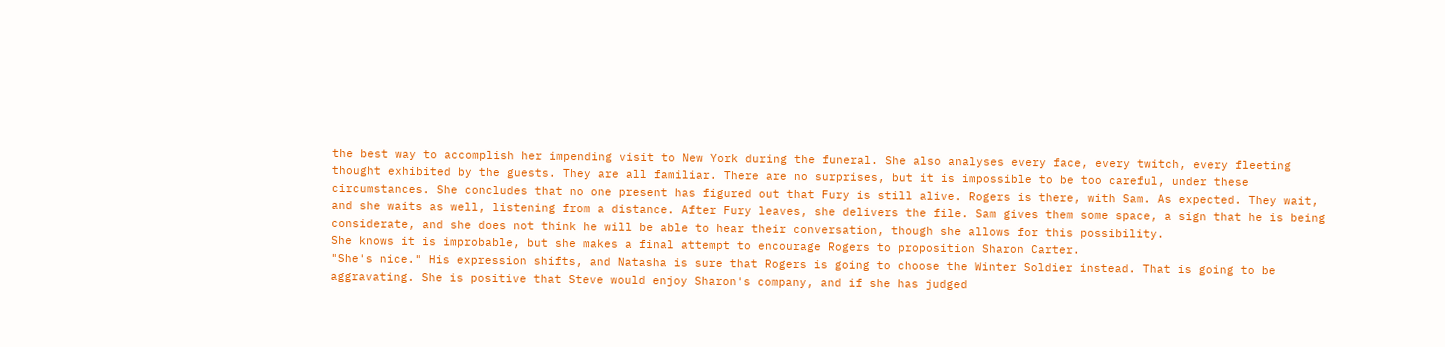the best way to accomplish her impending visit to New York during the funeral. She also analyses every face, every twitch, every fleeting thought exhibited by the guests. They are all familiar. There are no surprises, but it is impossible to be too careful, under these circumstances. She concludes that no one present has figured out that Fury is still alive. Rogers is there, with Sam. As expected. They wait, and she waits as well, listening from a distance. After Fury leaves, she delivers the file. Sam gives them some space, a sign that he is being considerate, and she does not think he will be able to hear their conversation, though she allows for this possibility.
She knows it is improbable, but she makes a final attempt to encourage Rogers to proposition Sharon Carter.
"She's nice." His expression shifts, and Natasha is sure that Rogers is going to choose the Winter Soldier instead. That is going to be aggravating. She is positive that Steve would enjoy Sharon's company, and if she has judged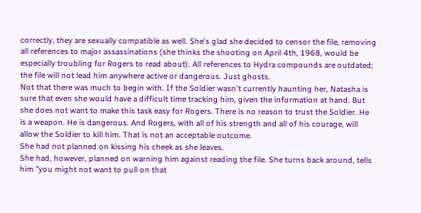correctly, they are sexually compatible as well. She's glad she decided to censor the file, removing all references to major assassinations (she thinks the shooting on April 4th, 1968, would be especially troubling for Rogers to read about). All references to Hydra compounds are outdated; the file will not lead him anywhere active or dangerous. Just ghosts.
Not that there was much to begin with. If the Soldier wasn't currently haunting her, Natasha is sure that even she would have a difficult time tracking him, given the information at hand. But she does not want to make this task easy for Rogers. There is no reason to trust the Soldier. He is a weapon. He is dangerous. And Rogers, with all of his strength and all of his courage, will allow the Soldier to kill him. That is not an acceptable outcome.
She had not planned on kissing his cheek as she leaves.
She had, however, planned on warning him against reading the file. She turns back around, tells him "you might not want to pull on that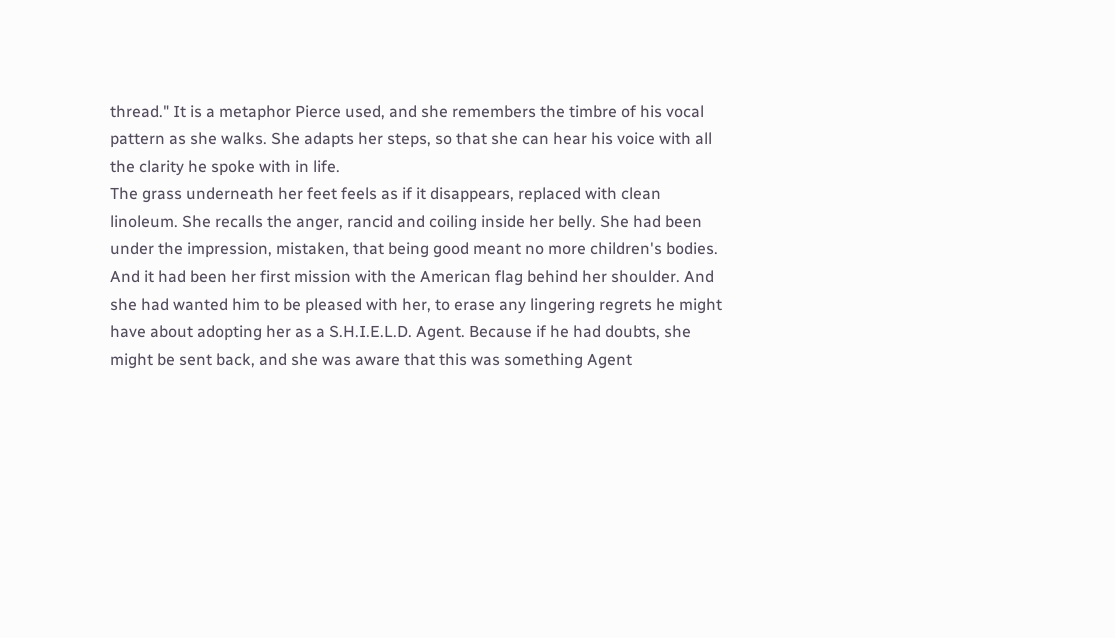thread." It is a metaphor Pierce used, and she remembers the timbre of his vocal pattern as she walks. She adapts her steps, so that she can hear his voice with all the clarity he spoke with in life.
The grass underneath her feet feels as if it disappears, replaced with clean linoleum. She recalls the anger, rancid and coiling inside her belly. She had been under the impression, mistaken, that being good meant no more children's bodies. And it had been her first mission with the American flag behind her shoulder. And she had wanted him to be pleased with her, to erase any lingering regrets he might have about adopting her as a S.H.I.E.L.D. Agent. Because if he had doubts, she might be sent back, and she was aware that this was something Agent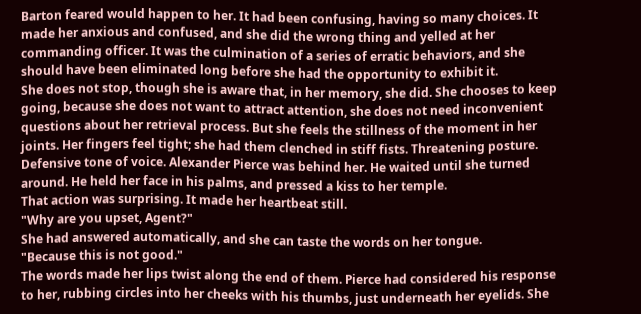Barton feared would happen to her. It had been confusing, having so many choices. It made her anxious and confused, and she did the wrong thing and yelled at her commanding officer. It was the culmination of a series of erratic behaviors, and she should have been eliminated long before she had the opportunity to exhibit it.
She does not stop, though she is aware that, in her memory, she did. She chooses to keep going, because she does not want to attract attention, she does not need inconvenient questions about her retrieval process. But she feels the stillness of the moment in her joints. Her fingers feel tight; she had them clenched in stiff fists. Threatening posture. Defensive tone of voice. Alexander Pierce was behind her. He waited until she turned around. He held her face in his palms, and pressed a kiss to her temple.
That action was surprising. It made her heartbeat still.
"Why are you upset, Agent?"
She had answered automatically, and she can taste the words on her tongue.
"Because this is not good."
The words made her lips twist along the end of them. Pierce had considered his response to her, rubbing circles into her cheeks with his thumbs, just underneath her eyelids. She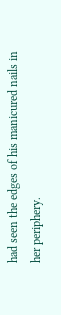had seen the edges of his manicured nails in her periphery.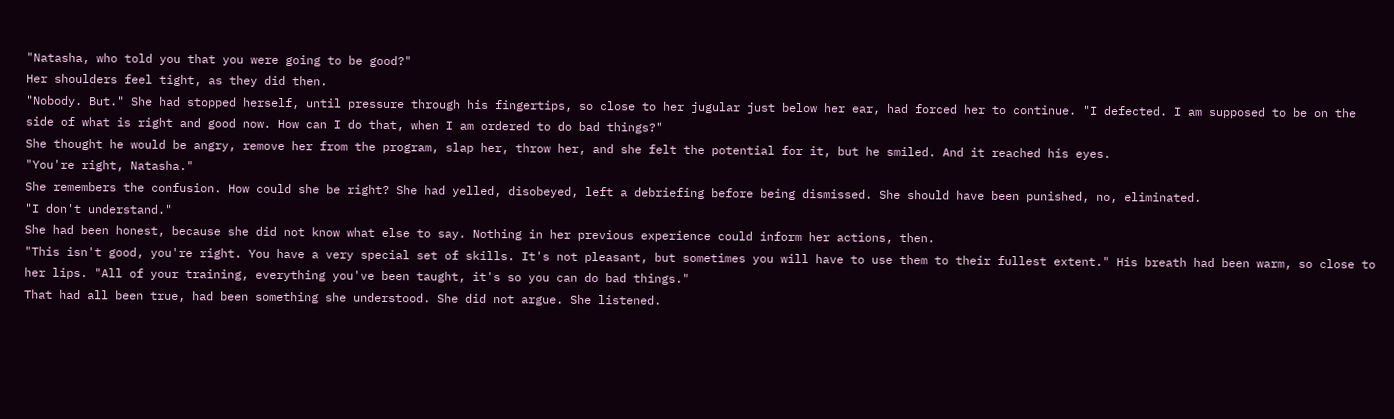"Natasha, who told you that you were going to be good?"
Her shoulders feel tight, as they did then.
"Nobody. But." She had stopped herself, until pressure through his fingertips, so close to her jugular just below her ear, had forced her to continue. "I defected. I am supposed to be on the side of what is right and good now. How can I do that, when I am ordered to do bad things?"
She thought he would be angry, remove her from the program, slap her, throw her, and she felt the potential for it, but he smiled. And it reached his eyes.
"You're right, Natasha."
She remembers the confusion. How could she be right? She had yelled, disobeyed, left a debriefing before being dismissed. She should have been punished, no, eliminated.
"I don't understand."
She had been honest, because she did not know what else to say. Nothing in her previous experience could inform her actions, then.
"This isn't good, you're right. You have a very special set of skills. It's not pleasant, but sometimes you will have to use them to their fullest extent." His breath had been warm, so close to her lips. "All of your training, everything you've been taught, it's so you can do bad things."
That had all been true, had been something she understood. She did not argue. She listened.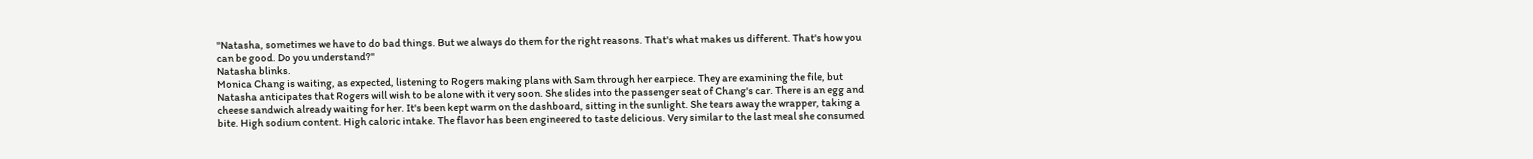"Natasha, sometimes we have to do bad things. But we always do them for the right reasons. That's what makes us different. That's how you can be good. Do you understand?"
Natasha blinks.
Monica Chang is waiting, as expected, listening to Rogers making plans with Sam through her earpiece. They are examining the file, but Natasha anticipates that Rogers will wish to be alone with it very soon. She slides into the passenger seat of Chang's car. There is an egg and cheese sandwich already waiting for her. It's been kept warm on the dashboard, sitting in the sunlight. She tears away the wrapper, taking a bite. High sodium content. High caloric intake. The flavor has been engineered to taste delicious. Very similar to the last meal she consumed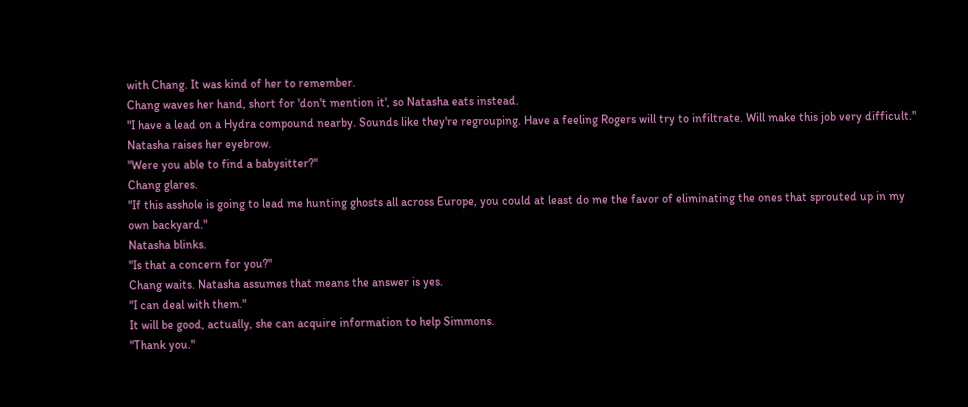with Chang. It was kind of her to remember.
Chang waves her hand, short for 'don't mention it', so Natasha eats instead.
"I have a lead on a Hydra compound nearby. Sounds like they're regrouping. Have a feeling Rogers will try to infiltrate. Will make this job very difficult."
Natasha raises her eyebrow.
"Were you able to find a babysitter?"
Chang glares.
"If this asshole is going to lead me hunting ghosts all across Europe, you could at least do me the favor of eliminating the ones that sprouted up in my own backyard."
Natasha blinks.
"Is that a concern for you?"
Chang waits. Natasha assumes that means the answer is yes.
"I can deal with them."
It will be good, actually, she can acquire information to help Simmons.
"Thank you."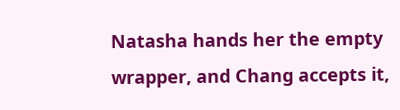Natasha hands her the empty wrapper, and Chang accepts it,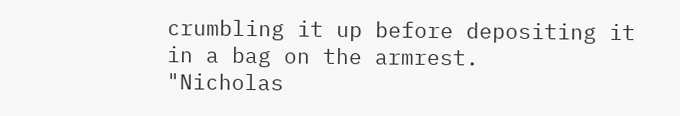crumbling it up before depositing it in a bag on the armrest.
"Nicholas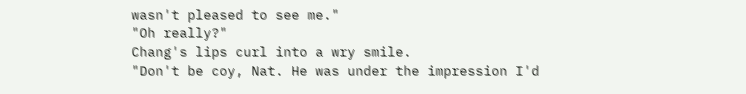wasn't pleased to see me."
"Oh really?"
Chang's lips curl into a wry smile.
"Don't be coy, Nat. He was under the impression I'd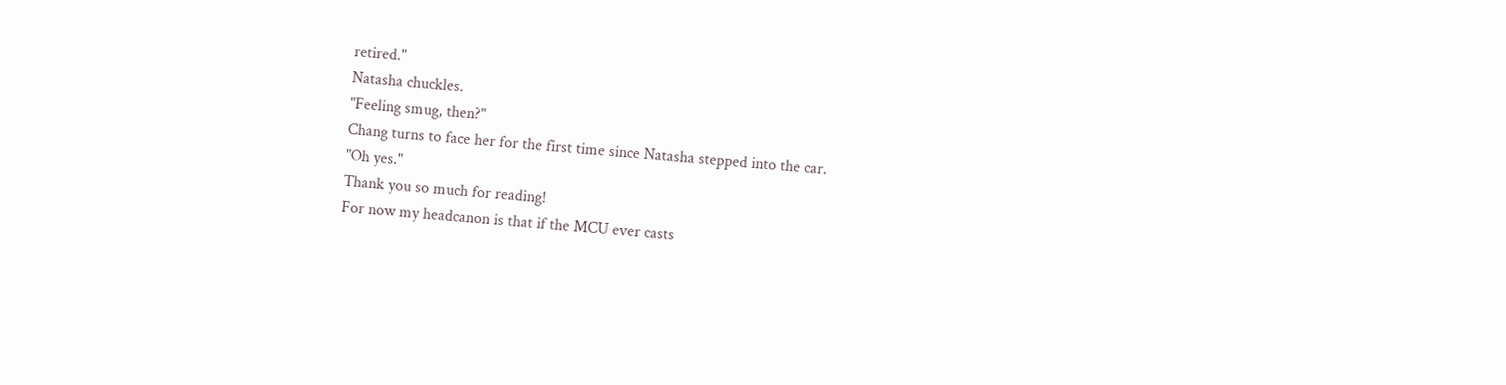retired."
Natasha chuckles.
"Feeling smug, then?"
Chang turns to face her for the first time since Natasha stepped into the car.
"Oh yes."
Thank you so much for reading!
For now my headcanon is that if the MCU ever casts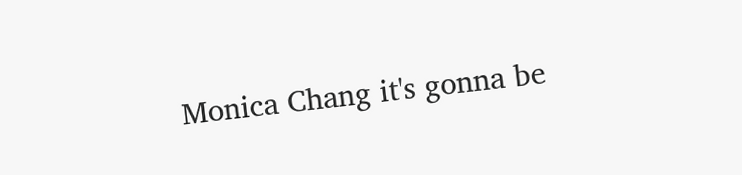Monica Chang it's gonna be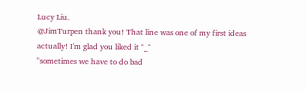Lucy Liu.
@JimTurpen thank you! That line was one of my first ideas actually! I'm glad you liked it ^_^
"sometimes we have to do bad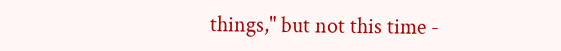things," but not this time -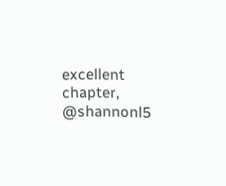excellent chapter, @shannonl5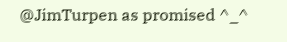@JimTurpen as promised ^_^